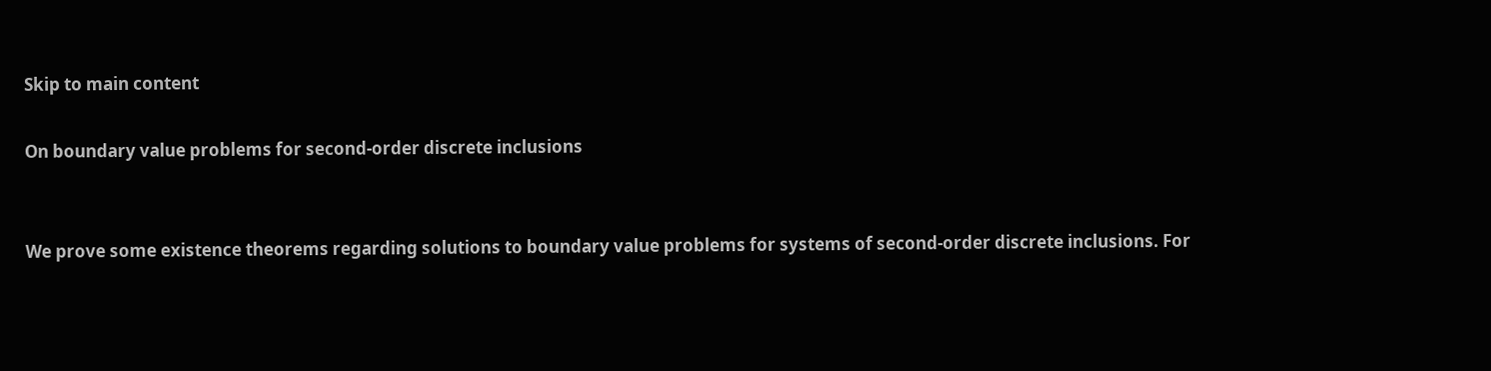Skip to main content

On boundary value problems for second-order discrete inclusions


We prove some existence theorems regarding solutions to boundary value problems for systems of second-order discrete inclusions. For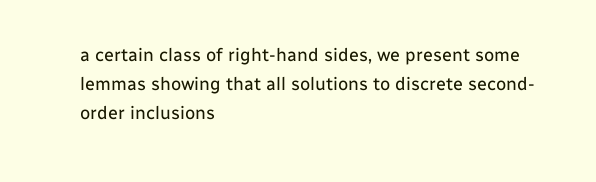a certain class of right-hand sides, we present some lemmas showing that all solutions to discrete second-order inclusions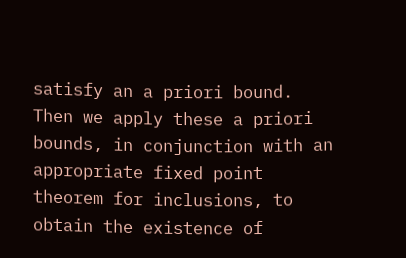satisfy an a priori bound. Then we apply these a priori bounds, in conjunction with an appropriate fixed point theorem for inclusions, to obtain the existence of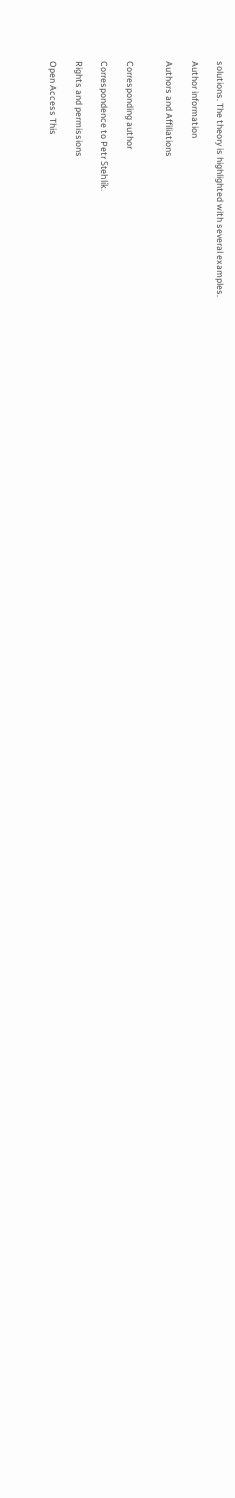solutions. The theory is highlighted with several examples.

Author information

Authors and Affiliations


Corresponding author

Correspondence to Petr Stehlík.

Rights and permissions

Open Access This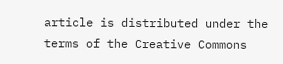article is distributed under the terms of the Creative Commons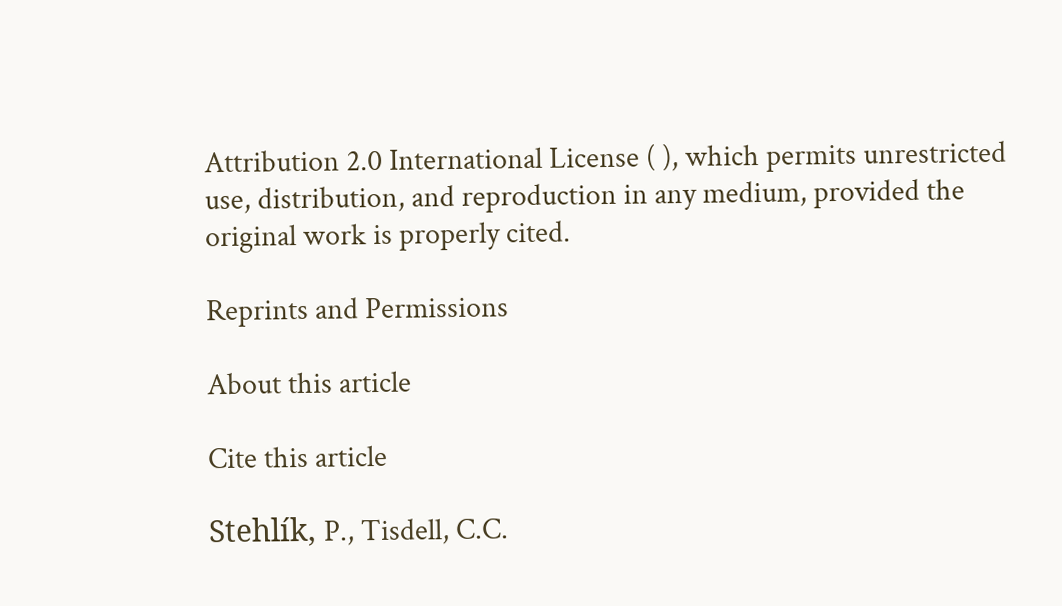Attribution 2.0 International License ( ), which permits unrestricted use, distribution, and reproduction in any medium, provided the original work is properly cited.

Reprints and Permissions

About this article

Cite this article

Stehlík, P., Tisdell, C.C.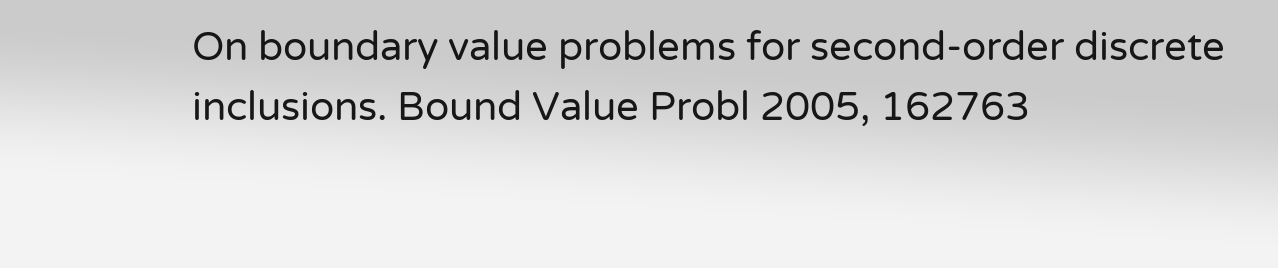On boundary value problems for second-order discrete inclusions. Bound Value Probl 2005, 162763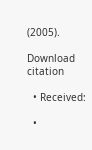(2005).

Download citation

  • Received:

  •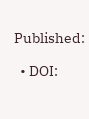Published:

  • DOI: